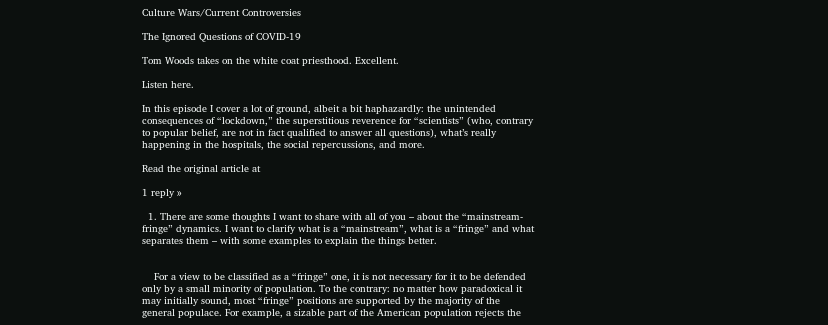Culture Wars/Current Controversies

The Ignored Questions of COVID-19

Tom Woods takes on the white coat priesthood. Excellent.

Listen here.

In this episode I cover a lot of ground, albeit a bit haphazardly: the unintended consequences of “lockdown,” the superstitious reverence for “scientists” (who, contrary to popular belief, are not in fact qualified to answer all questions), what’s really happening in the hospitals, the social repercussions, and more.

Read the original article at

1 reply »

  1. There are some thoughts I want to share with all of you – about the “mainstream-fringe” dynamics. I want to clarify what is a “mainstream”, what is a “fringe” and what separates them – with some examples to explain the things better.


    For a view to be classified as a “fringe” one, it is not necessary for it to be defended only by a small minority of population. To the contrary: no matter how paradoxical it may initially sound, most “fringe” positions are supported by the majority of the general populace. For example, a sizable part of the American population rejects the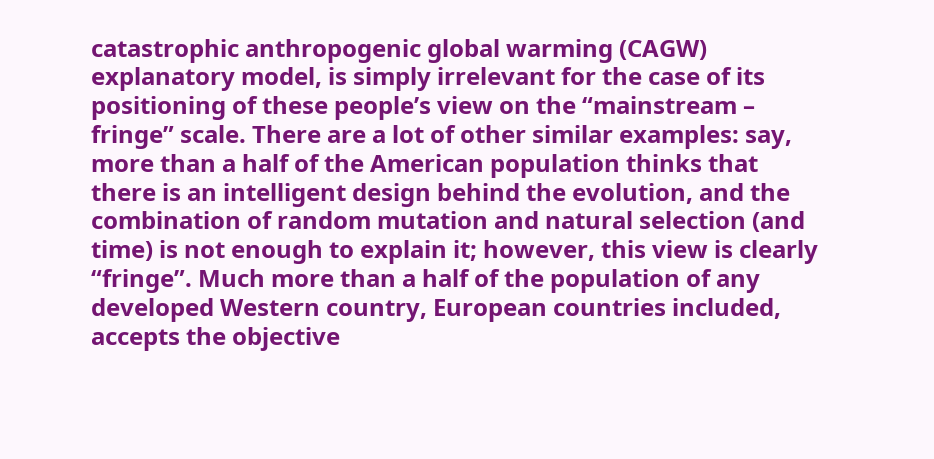catastrophic anthropogenic global warming (CAGW) explanatory model, is simply irrelevant for the case of its positioning of these people’s view on the “mainstream – fringe” scale. There are a lot of other similar examples: say, more than a half of the American population thinks that there is an intelligent design behind the evolution, and the combination of random mutation and natural selection (and time) is not enough to explain it; however, this view is clearly “fringe”. Much more than a half of the population of any developed Western country, European countries included, accepts the objective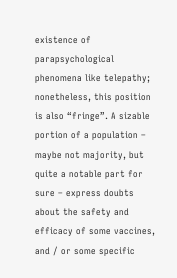existence of parapsychological phenomena like telepathy; nonetheless, this position is also “fringe”. A sizable portion of a population – maybe not majority, but quite a notable part for sure – express doubts about the safety and efficacy of some vaccines, and / or some specific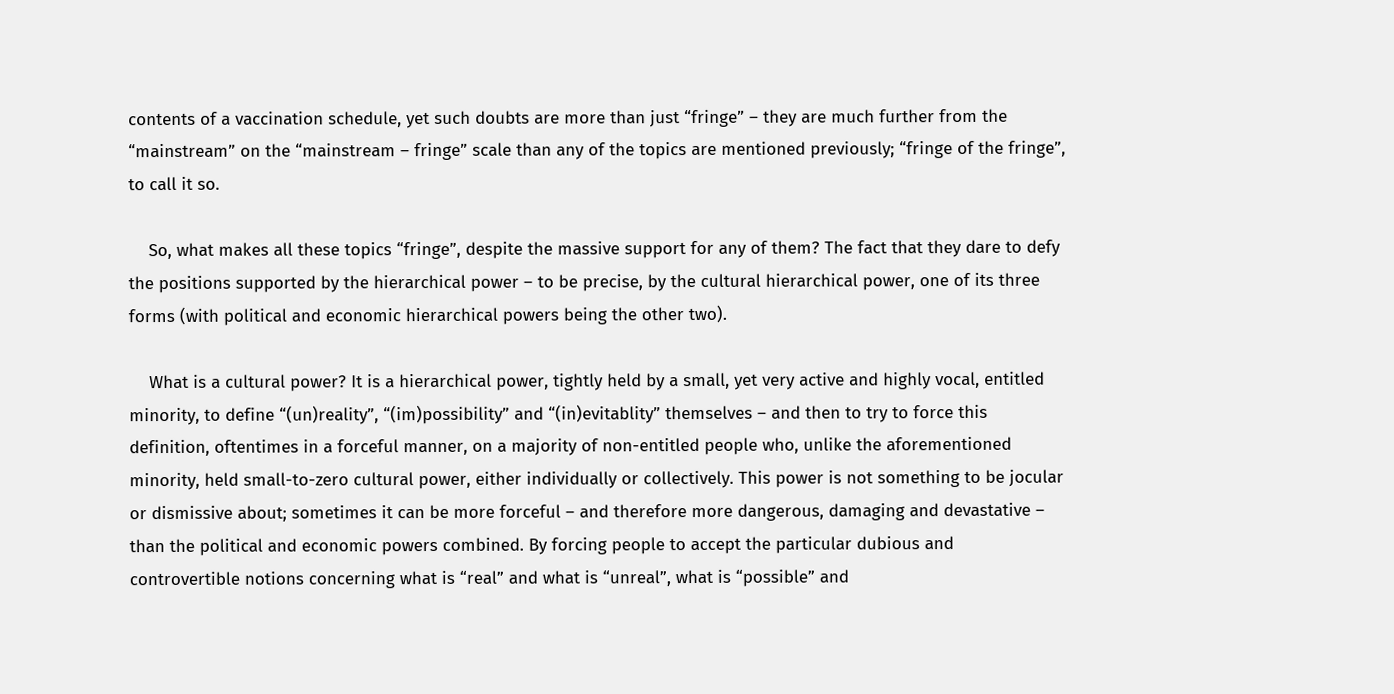contents of a vaccination schedule, yet such doubts are more than just “fringe” – they are much further from the “mainstream” on the “mainstream – fringe” scale than any of the topics are mentioned previously; “fringe of the fringe”, to call it so.

    So, what makes all these topics “fringe”, despite the massive support for any of them? The fact that they dare to defy the positions supported by the hierarchical power – to be precise, by the cultural hierarchical power, one of its three forms (with political and economic hierarchical powers being the other two).

    What is a cultural power? It is a hierarchical power, tightly held by a small, yet very active and highly vocal, entitled minority, to define “(un)reality”, “(im)possibility” and “(in)evitablity” themselves – and then to try to force this definition, oftentimes in a forceful manner, on a majority of non-entitled people who, unlike the aforementioned minority, held small-to-zero cultural power, either individually or collectively. This power is not something to be jocular or dismissive about; sometimes it can be more forceful – and therefore more dangerous, damaging and devastative – than the political and economic powers combined. By forcing people to accept the particular dubious and controvertible notions concerning what is “real” and what is “unreal”, what is “possible” and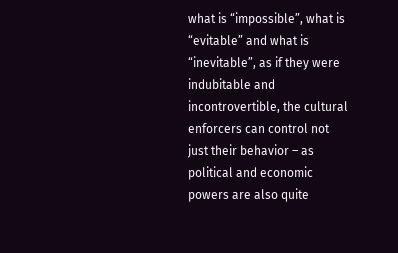what is “impossible”, what is “evitable” and what is “inevitable”, as if they were indubitable and incontrovertible, the cultural enforcers can control not just their behavior – as political and economic powers are also quite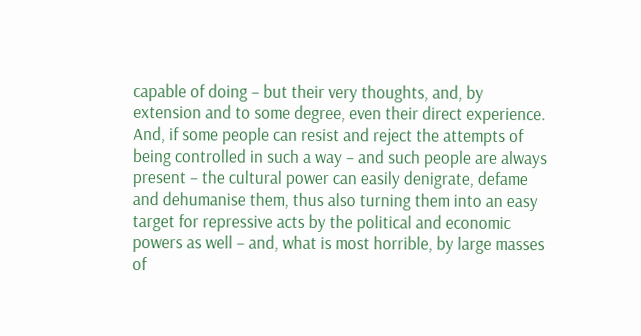capable of doing – but their very thoughts, and, by extension and to some degree, even their direct experience. And, if some people can resist and reject the attempts of being controlled in such a way – and such people are always present – the cultural power can easily denigrate, defame and dehumanise them, thus also turning them into an easy target for repressive acts by the political and economic powers as well – and, what is most horrible, by large masses of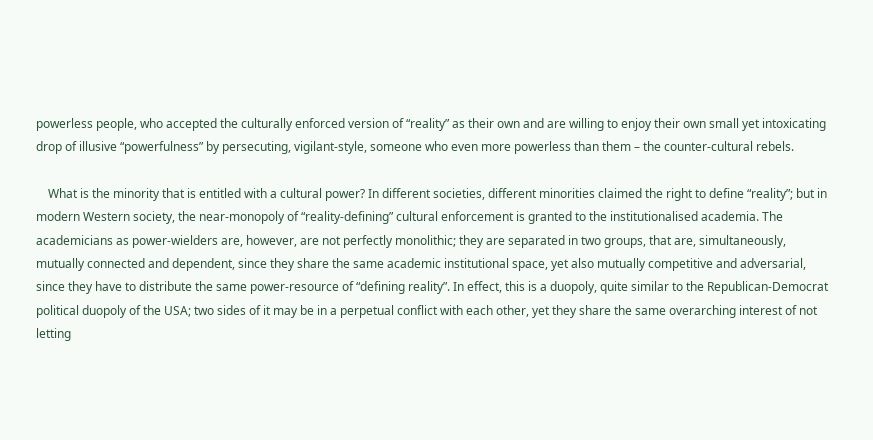powerless people, who accepted the culturally enforced version of “reality” as their own and are willing to enjoy their own small yet intoxicating drop of illusive “powerfulness” by persecuting, vigilant-style, someone who even more powerless than them – the counter-cultural rebels.

    What is the minority that is entitled with a cultural power? In different societies, different minorities claimed the right to define “reality”; but in modern Western society, the near-monopoly of “reality-defining” cultural enforcement is granted to the institutionalised academia. The academicians as power-wielders are, however, are not perfectly monolithic; they are separated in two groups, that are, simultaneously, mutually connected and dependent, since they share the same academic institutional space, yet also mutually competitive and adversarial, since they have to distribute the same power-resource of “defining reality”. In effect, this is a duopoly, quite similar to the Republican-Democrat political duopoly of the USA; two sides of it may be in a perpetual conflict with each other, yet they share the same overarching interest of not letting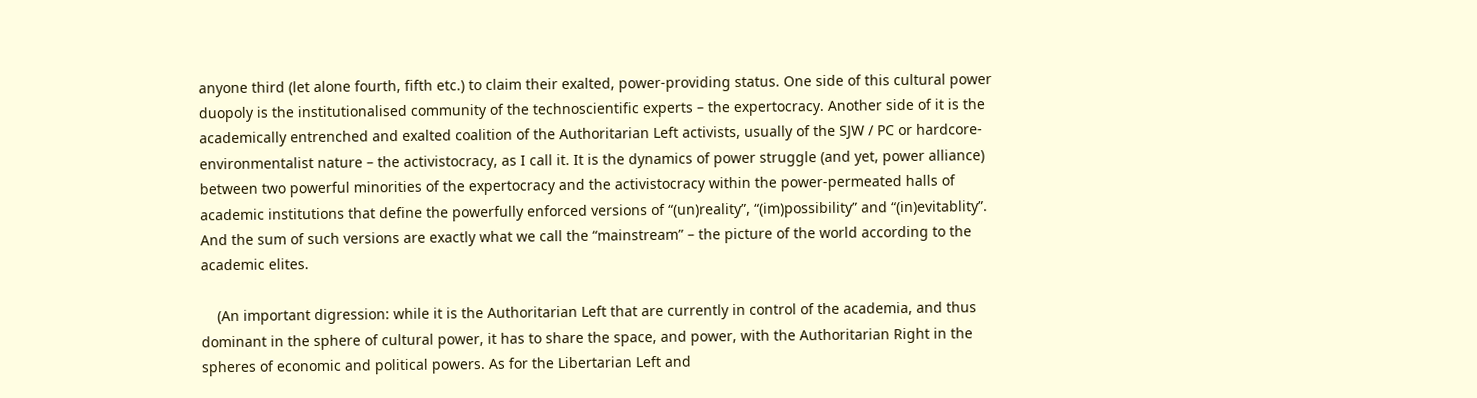anyone third (let alone fourth, fifth etc.) to claim their exalted, power-providing status. One side of this cultural power duopoly is the institutionalised community of the technoscientific experts – the expertocracy. Another side of it is the academically entrenched and exalted coalition of the Authoritarian Left activists, usually of the SJW / PC or hardcore-environmentalist nature – the activistocracy, as I call it. It is the dynamics of power struggle (and yet, power alliance) between two powerful minorities of the expertocracy and the activistocracy within the power-permeated halls of academic institutions that define the powerfully enforced versions of “(un)reality”, “(im)possibility” and “(in)evitablity”. And the sum of such versions are exactly what we call the “mainstream” – the picture of the world according to the academic elites.

    (An important digression: while it is the Authoritarian Left that are currently in control of the academia, and thus dominant in the sphere of cultural power, it has to share the space, and power, with the Authoritarian Right in the spheres of economic and political powers. As for the Libertarian Left and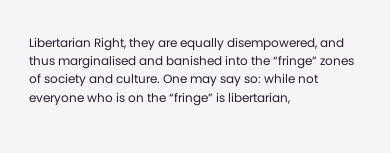Libertarian Right, they are equally disempowered, and thus marginalised and banished into the “fringe” zones of society and culture. One may say so: while not everyone who is on the “fringe” is libertarian,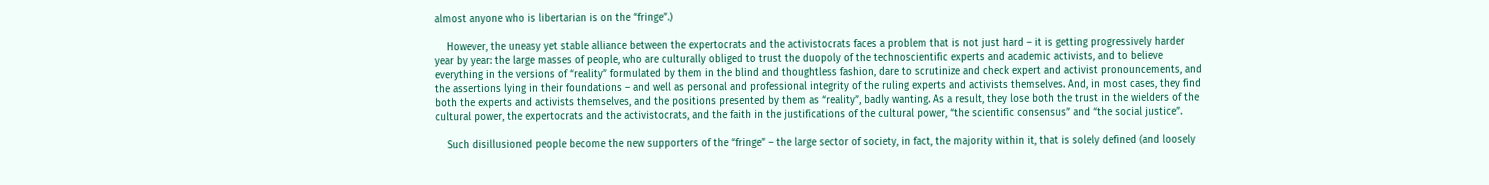almost anyone who is libertarian is on the “fringe”.)

    However, the uneasy yet stable alliance between the expertocrats and the activistocrats faces a problem that is not just hard – it is getting progressively harder year by year: the large masses of people, who are culturally obliged to trust the duopoly of the technoscientific experts and academic activists, and to believe everything in the versions of “reality” formulated by them in the blind and thoughtless fashion, dare to scrutinize and check expert and activist pronouncements, and the assertions lying in their foundations – and well as personal and professional integrity of the ruling experts and activists themselves. And, in most cases, they find both the experts and activists themselves, and the positions presented by them as “reality”, badly wanting. As a result, they lose both the trust in the wielders of the cultural power, the expertocrats and the activistocrats, and the faith in the justifications of the cultural power, “the scientific consensus” and “the social justice”.

    Such disillusioned people become the new supporters of the “fringe” – the large sector of society, in fact, the majority within it, that is solely defined (and loosely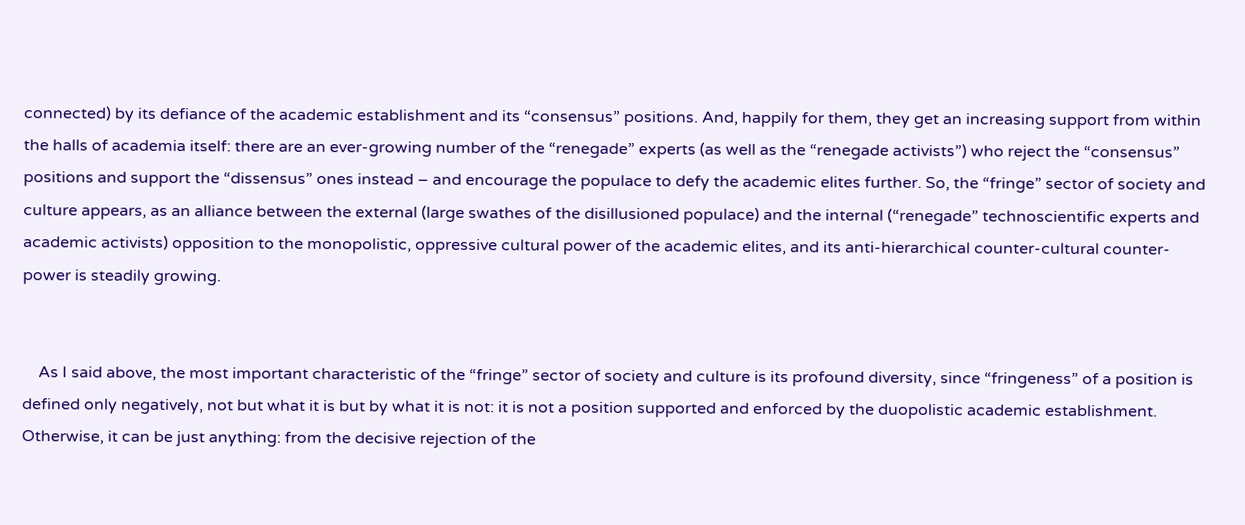connected) by its defiance of the academic establishment and its “consensus” positions. And, happily for them, they get an increasing support from within the halls of academia itself: there are an ever-growing number of the “renegade” experts (as well as the “renegade activists”) who reject the “consensus” positions and support the “dissensus” ones instead – and encourage the populace to defy the academic elites further. So, the “fringe” sector of society and culture appears, as an alliance between the external (large swathes of the disillusioned populace) and the internal (“renegade” technoscientific experts and academic activists) opposition to the monopolistic, oppressive cultural power of the academic elites, and its anti-hierarchical counter-cultural counter-power is steadily growing.


    As I said above, the most important characteristic of the “fringe” sector of society and culture is its profound diversity, since “fringeness” of a position is defined only negatively, not but what it is but by what it is not: it is not a position supported and enforced by the duopolistic academic establishment. Otherwise, it can be just anything: from the decisive rejection of the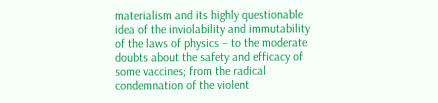materialism and its highly questionable idea of the inviolability and immutability of the laws of physics – to the moderate doubts about the safety and efficacy of some vaccines; from the radical condemnation of the violent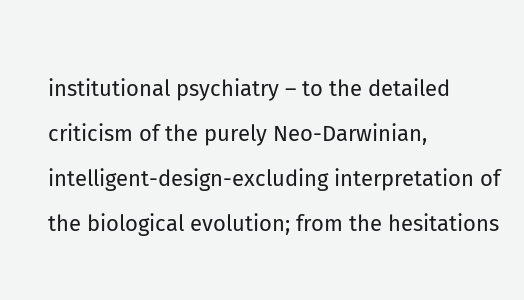institutional psychiatry – to the detailed criticism of the purely Neo-Darwinian, intelligent-design-excluding interpretation of the biological evolution; from the hesitations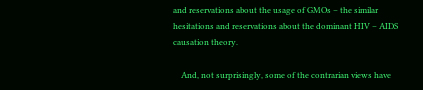and reservations about the usage of GMOs – the similar hesitations and reservations about the dominant HIV – AIDS causation theory.

    And, not surprisingly, some of the contrarian views have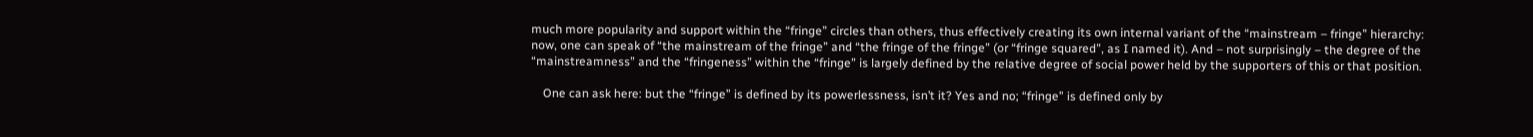much more popularity and support within the “fringe” circles than others, thus effectively creating its own internal variant of the “mainstream – fringe” hierarchy: now, one can speak of “the mainstream of the fringe” and “the fringe of the fringe” (or “fringe squared”, as I named it). And – not surprisingly – the degree of the “mainstreamness” and the “fringeness” within the “fringe” is largely defined by the relative degree of social power held by the supporters of this or that position.

    One can ask here: but the “fringe” is defined by its powerlessness, isn’t it? Yes and no; “fringe” is defined only by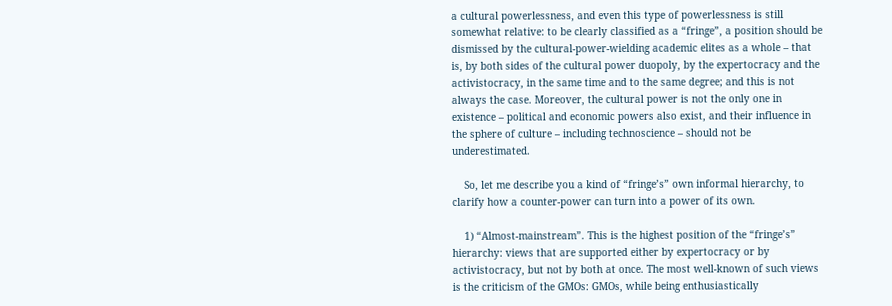a cultural powerlessness, and even this type of powerlessness is still somewhat relative: to be clearly classified as a “fringe”, a position should be dismissed by the cultural-power-wielding academic elites as a whole – that is, by both sides of the cultural power duopoly, by the expertocracy and the activistocracy, in the same time and to the same degree; and this is not always the case. Moreover, the cultural power is not the only one in existence – political and economic powers also exist, and their influence in the sphere of culture – including technoscience – should not be underestimated.

    So, let me describe you a kind of “fringe’s” own informal hierarchy, to clarify how a counter-power can turn into a power of its own.

    1) “Almost-mainstream”. This is the highest position of the “fringe’s” hierarchy: views that are supported either by expertocracy or by activistocracy, but not by both at once. The most well-known of such views is the criticism of the GMOs: GMOs, while being enthusiastically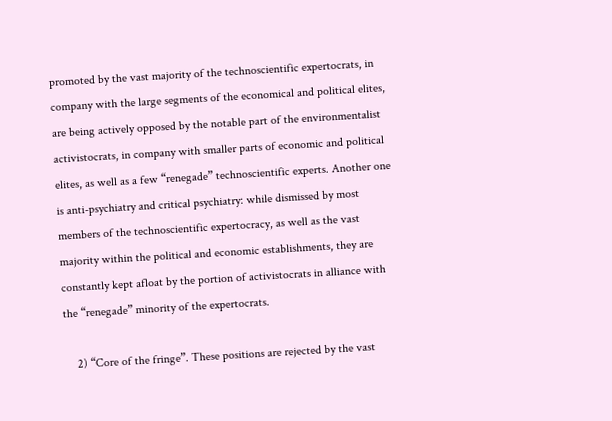promoted by the vast majority of the technoscientific expertocrats, in company with the large segments of the economical and political elites, are being actively opposed by the notable part of the environmentalist activistocrats, in company with smaller parts of economic and political elites, as well as a few “renegade” technoscientific experts. Another one is anti-psychiatry and critical psychiatry: while dismissed by most members of the technoscientific expertocracy, as well as the vast majority within the political and economic establishments, they are constantly kept afloat by the portion of activistocrats in alliance with the “renegade” minority of the expertocrats.

    2) “Core of the fringe”. These positions are rejected by the vast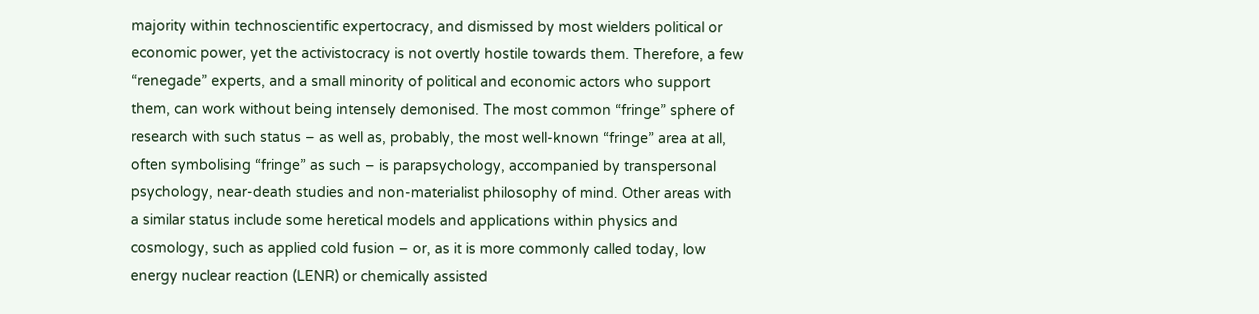majority within technoscientific expertocracy, and dismissed by most wielders political or economic power, yet the activistocracy is not overtly hostile towards them. Therefore, a few “renegade” experts, and a small minority of political and economic actors who support them, can work without being intensely demonised. The most common “fringe” sphere of research with such status – as well as, probably, the most well-known “fringe” area at all, often symbolising “fringe” as such – is parapsychology, accompanied by transpersonal psychology, near-death studies and non-materialist philosophy of mind. Other areas with a similar status include some heretical models and applications within physics and cosmology, such as applied cold fusion – or, as it is more commonly called today, low energy nuclear reaction (LENR) or chemically assisted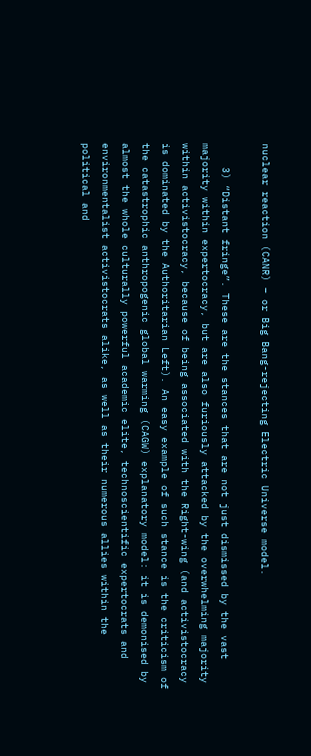nuclear reaction (CANR) – or Big Bang-rejecting Electric Universe model.

    3) “Distant fringe”. These are the stances that are not just dismissed by the vast majority within expertocracy, but are also furiously attacked by the overwhelming majority within activistocracy, because of being associated with the Right-wing (and activistocracy is dominated by the Authoritarian Left). An easy example of such stance is the criticism of the catastrophic anthropogenic global warming (CAGW) explanatory model: it is demonised by almost the whole culturally powerful academic elite, technoscientific expertocrats and environmentalist activistocrats alike, as well as their numerous allies within the political and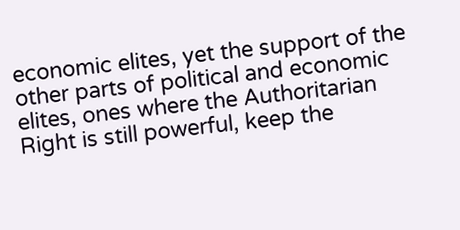economic elites, yet the support of the other parts of political and economic elites, ones where the Authoritarian Right is still powerful, keep the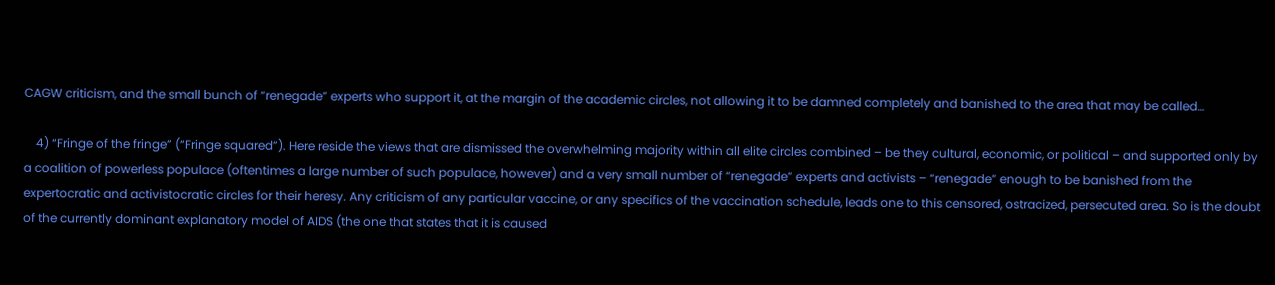CAGW criticism, and the small bunch of “renegade” experts who support it, at the margin of the academic circles, not allowing it to be damned completely and banished to the area that may be called…

    4) “Fringe of the fringe” (“Fringe squared”). Here reside the views that are dismissed the overwhelming majority within all elite circles combined – be they cultural, economic, or political – and supported only by a coalition of powerless populace (oftentimes a large number of such populace, however) and a very small number of “renegade” experts and activists – “renegade” enough to be banished from the expertocratic and activistocratic circles for their heresy. Any criticism of any particular vaccine, or any specifics of the vaccination schedule, leads one to this censored, ostracized, persecuted area. So is the doubt of the currently dominant explanatory model of AIDS (the one that states that it is caused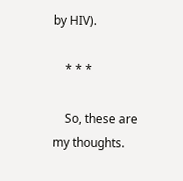by HIV).

    * * *

    So, these are my thoughts.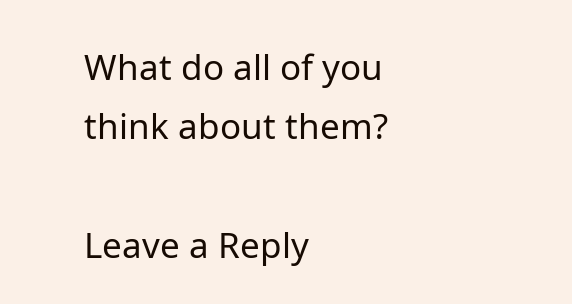What do all of you think about them?

Leave a Reply